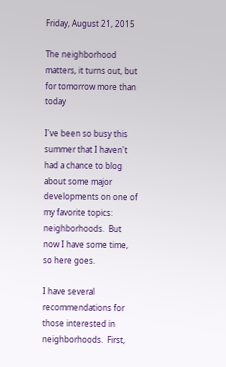Friday, August 21, 2015

The neighborhood matters, it turns out, but for tomorrow more than today

I've been so busy this summer that I haven't had a chance to blog about some major developments on one of my favorite topics:  neighborhoods.  But now I have some time, so here goes.

I have several recommendations for those interested in neighborhoods.  First,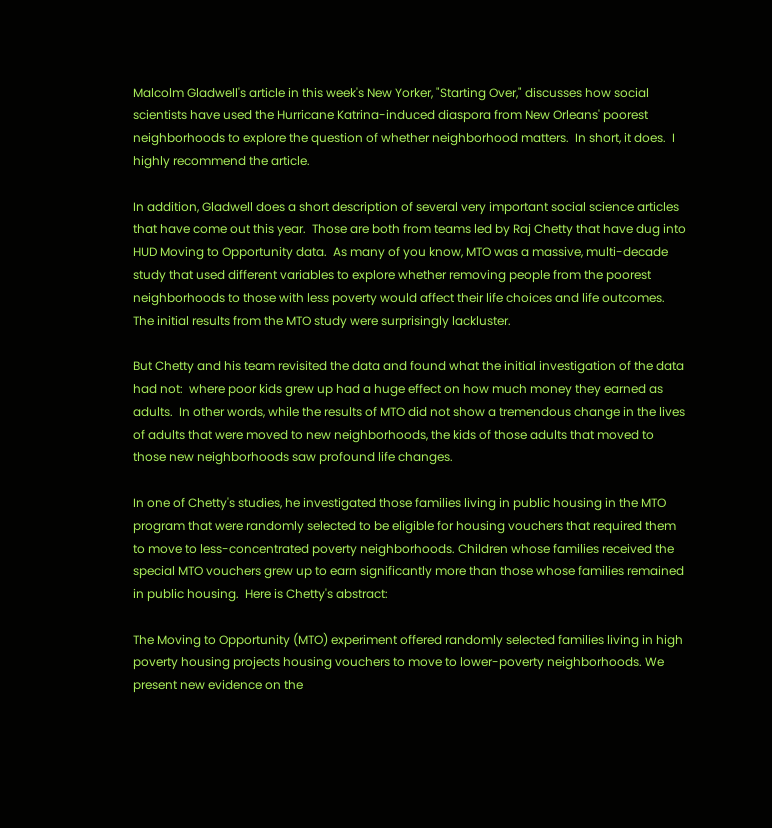Malcolm Gladwell's article in this week's New Yorker, "Starting Over," discusses how social scientists have used the Hurricane Katrina-induced diaspora from New Orleans' poorest neighborhoods to explore the question of whether neighborhood matters.  In short, it does.  I highly recommend the article.

In addition, Gladwell does a short description of several very important social science articles that have come out this year.  Those are both from teams led by Raj Chetty that have dug into HUD Moving to Opportunity data.  As many of you know, MTO was a massive, multi-decade study that used different variables to explore whether removing people from the poorest neighborhoods to those with less poverty would affect their life choices and life outcomes.  The initial results from the MTO study were surprisingly lackluster.

But Chetty and his team revisited the data and found what the initial investigation of the data had not:  where poor kids grew up had a huge effect on how much money they earned as adults.  In other words, while the results of MTO did not show a tremendous change in the lives of adults that were moved to new neighborhoods, the kids of those adults that moved to those new neighborhoods saw profound life changes.

In one of Chetty's studies, he investigated those families living in public housing in the MTO program that were randomly selected to be eligible for housing vouchers that required them to move to less-concentrated poverty neighborhoods. Children whose families received the special MTO vouchers grew up to earn significantly more than those whose families remained in public housing.  Here is Chetty's abstract:

The Moving to Opportunity (MTO) experiment offered randomly selected families living in high poverty housing projects housing vouchers to move to lower-poverty neighborhoods. We present new evidence on the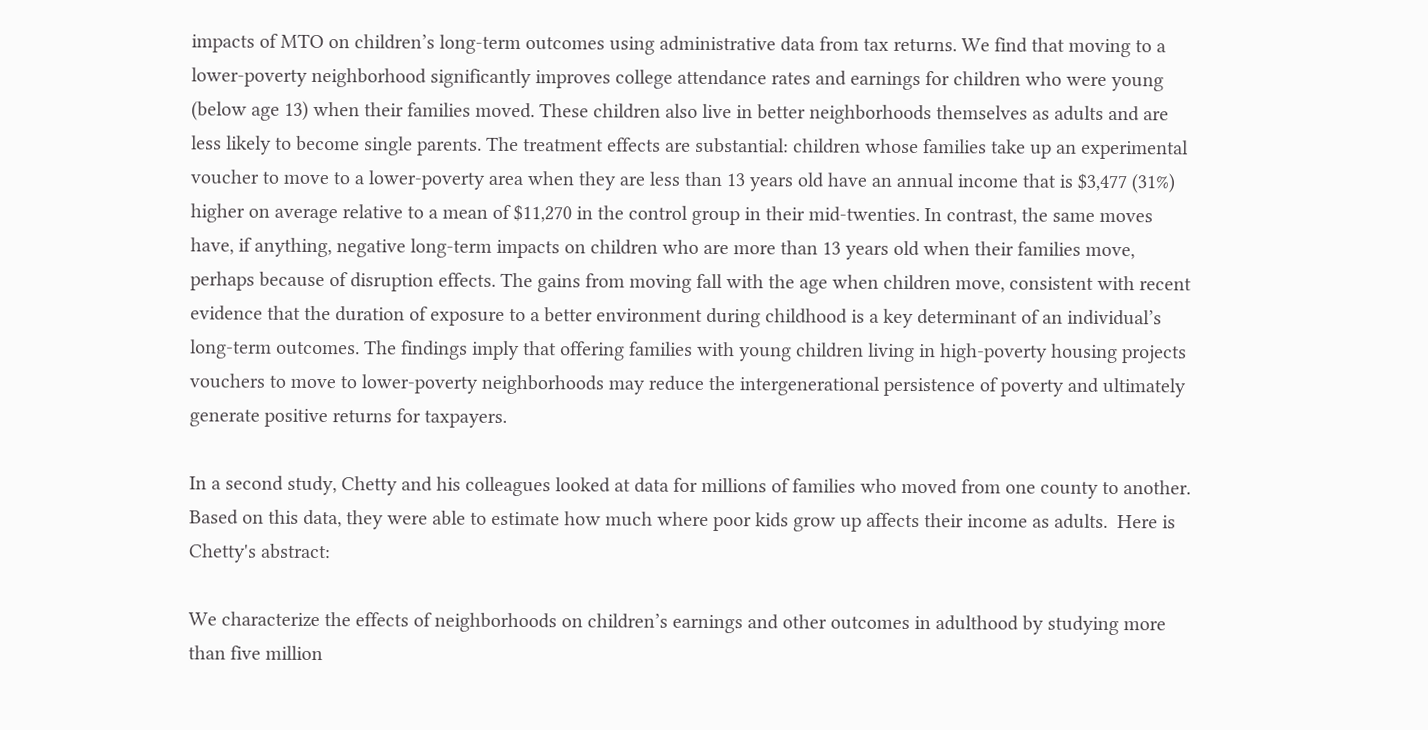impacts of MTO on children’s long-term outcomes using administrative data from tax returns. We find that moving to a lower-poverty neighborhood significantly improves college attendance rates and earnings for children who were young (below age 13) when their families moved. These children also live in better neighborhoods themselves as adults and are less likely to become single parents. The treatment effects are substantial: children whose families take up an experimental voucher to move to a lower-poverty area when they are less than 13 years old have an annual income that is $3,477 (31%) higher on average relative to a mean of $11,270 in the control group in their mid-twenties. In contrast, the same moves have, if anything, negative long-term impacts on children who are more than 13 years old when their families move, perhaps because of disruption effects. The gains from moving fall with the age when children move, consistent with recent evidence that the duration of exposure to a better environment during childhood is a key determinant of an individual’s long-term outcomes. The findings imply that offering families with young children living in high-poverty housing projects vouchers to move to lower-poverty neighborhoods may reduce the intergenerational persistence of poverty and ultimately generate positive returns for taxpayers.

In a second study, Chetty and his colleagues looked at data for millions of families who moved from one county to another. Based on this data, they were able to estimate how much where poor kids grow up affects their income as adults.  Here is Chetty's abstract:

We characterize the effects of neighborhoods on children’s earnings and other outcomes in adulthood by studying more than five million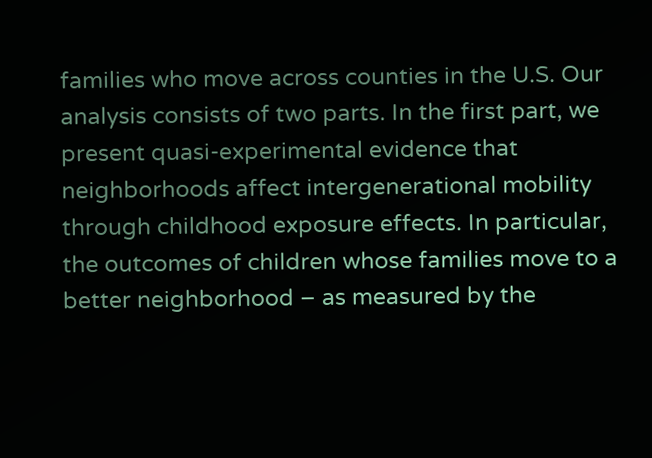families who move across counties in the U.S. Our analysis consists of two parts. In the first part, we present quasi-experimental evidence that neighborhoods affect intergenerational mobility through childhood exposure effects. In particular, the outcomes of children whose families move to a better neighborhood – as measured by the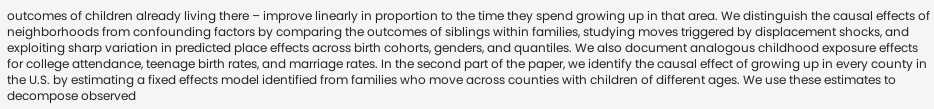outcomes of children already living there – improve linearly in proportion to the time they spend growing up in that area. We distinguish the causal effects of neighborhoods from confounding factors by comparing the outcomes of siblings within families, studying moves triggered by displacement shocks, and exploiting sharp variation in predicted place effects across birth cohorts, genders, and quantiles. We also document analogous childhood exposure effects for college attendance, teenage birth rates, and marriage rates. In the second part of the paper, we identify the causal effect of growing up in every county in the U.S. by estimating a fixed effects model identified from families who move across counties with children of different ages. We use these estimates to decompose observed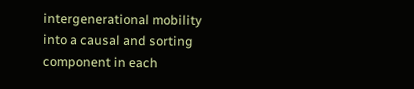intergenerational mobility into a causal and sorting component in each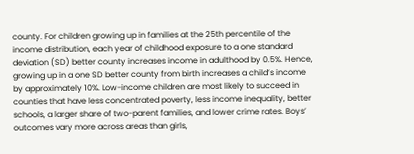county. For children growing up in families at the 25th percentile of the income distribution, each year of childhood exposure to a one standard deviation (SD) better county increases income in adulthood by 0.5%. Hence, growing up in a one SD better county from birth increases a child’s income by approximately 10%. Low-income children are most likely to succeed in counties that have less concentrated poverty, less income inequality, better schools, a larger share of two-parent families, and lower crime rates. Boys’ outcomes vary more across areas than girls,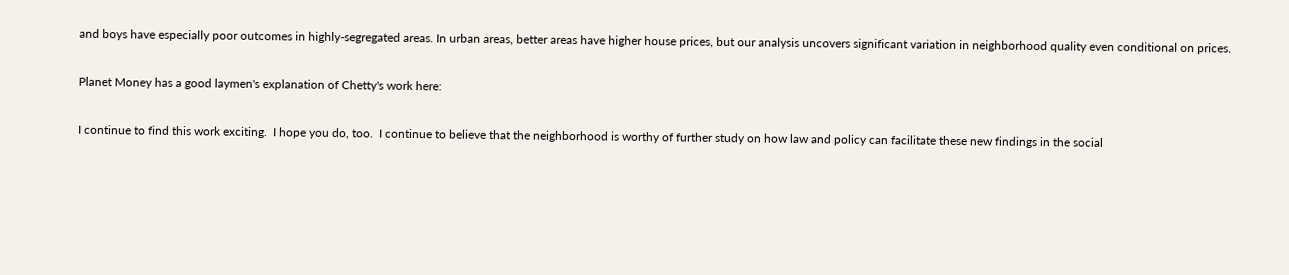and boys have especially poor outcomes in highly-segregated areas. In urban areas, better areas have higher house prices, but our analysis uncovers significant variation in neighborhood quality even conditional on prices.

Planet Money has a good laymen's explanation of Chetty's work here:

I continue to find this work exciting.  I hope you do, too.  I continue to believe that the neighborhood is worthy of further study on how law and policy can facilitate these new findings in the social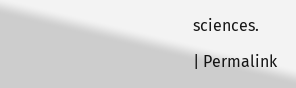sciences.

| Permalink